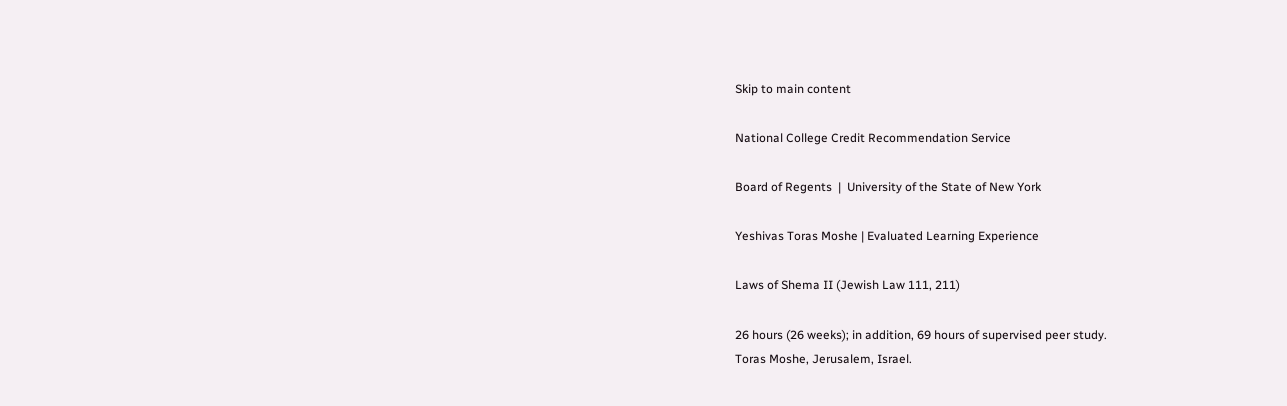Skip to main content

National College Credit Recommendation Service

Board of Regents  |  University of the State of New York

Yeshivas Toras Moshe | Evaluated Learning Experience

Laws of Shema II (Jewish Law 111, 211)

26 hours (26 weeks); in addition, 69 hours of supervised peer study.
Toras Moshe, Jerusalem, Israel.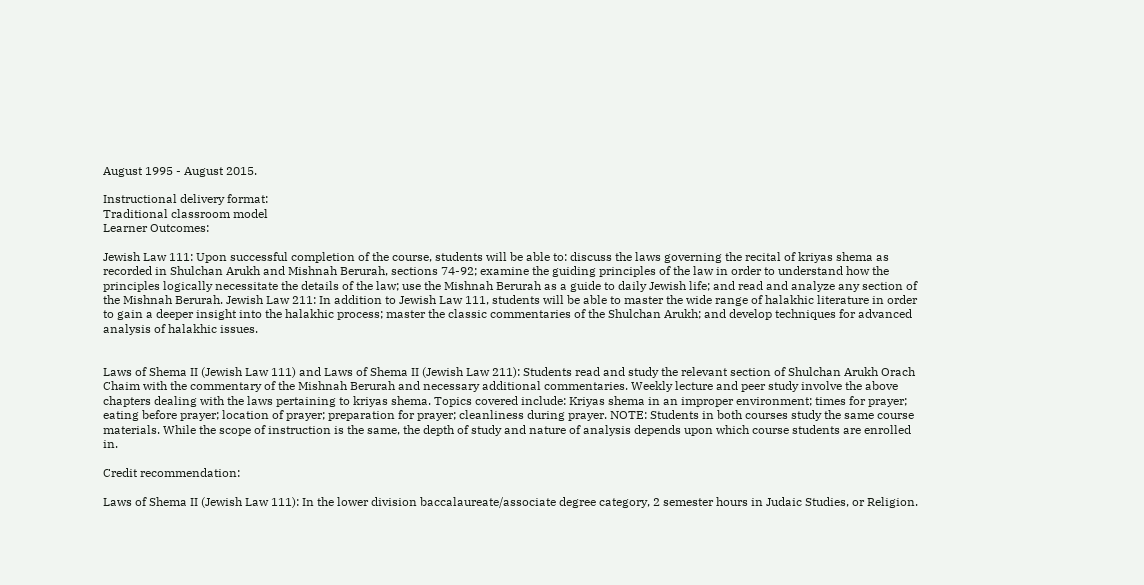August 1995 - August 2015.

Instructional delivery format:
Traditional classroom model
Learner Outcomes:

Jewish Law 111: Upon successful completion of the course, students will be able to: discuss the laws governing the recital of kriyas shema as recorded in Shulchan Arukh and Mishnah Berurah, sections 74-92; examine the guiding principles of the law in order to understand how the principles logically necessitate the details of the law; use the Mishnah Berurah as a guide to daily Jewish life; and read and analyze any section of the Mishnah Berurah. Jewish Law 211: In addition to Jewish Law 111, students will be able to master the wide range of halakhic literature in order to gain a deeper insight into the halakhic process; master the classic commentaries of the Shulchan Arukh; and develop techniques for advanced analysis of halakhic issues.


Laws of Shema II (Jewish Law 111) and Laws of Shema II (Jewish Law 211): Students read and study the relevant section of Shulchan Arukh Orach Chaim with the commentary of the Mishnah Berurah and necessary additional commentaries. Weekly lecture and peer study involve the above chapters dealing with the laws pertaining to kriyas shema. Topics covered include: Kriyas shema in an improper environment; times for prayer; eating before prayer; location of prayer; preparation for prayer; cleanliness during prayer. NOTE: Students in both courses study the same course materials. While the scope of instruction is the same, the depth of study and nature of analysis depends upon which course students are enrolled in.

Credit recommendation:

Laws of Shema II (Jewish Law 111): In the lower division baccalaureate/associate degree category, 2 semester hours in Judaic Studies, or Religion.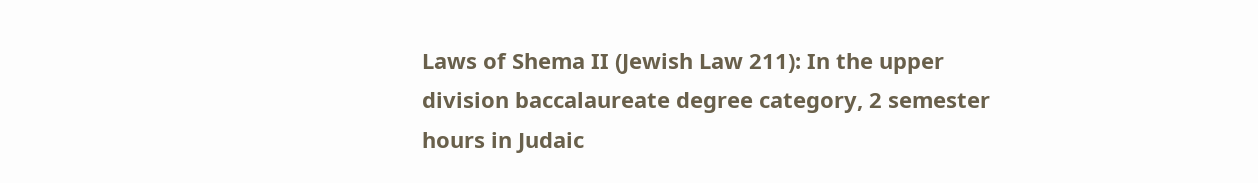Laws of Shema II (Jewish Law 211): In the upper division baccalaureate degree category, 2 semester hours in Judaic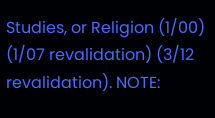Studies, or Religion (1/00) (1/07 revalidation) (3/12 revalidation). NOTE: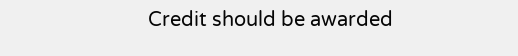Credit should be awarded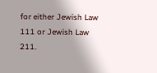for either Jewish Law 111 or Jewish Law 211.